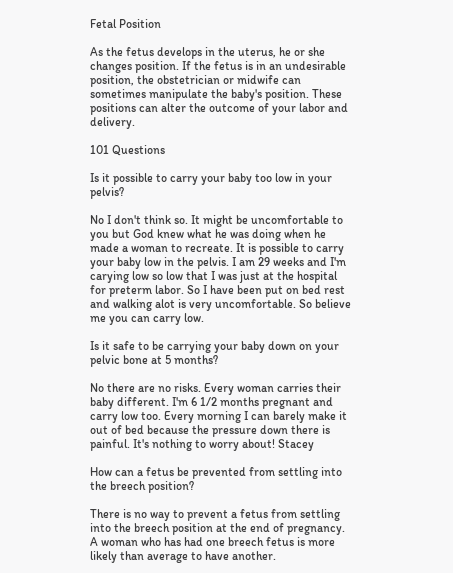Fetal Position

As the fetus develops in the uterus, he or she changes position. If the fetus is in an undesirable position, the obstetrician or midwife can sometimes manipulate the baby's position. These positions can alter the outcome of your labor and delivery.

101 Questions

Is it possible to carry your baby too low in your pelvis?

No I don't think so. It might be uncomfortable to you but God knew what he was doing when he made a woman to recreate. It is possible to carry your baby low in the pelvis. I am 29 weeks and I'm carying low so low that I was just at the hospital for preterm labor. So I have been put on bed rest and walking alot is very uncomfortable. So believe me you can carry low.

Is it safe to be carrying your baby down on your pelvic bone at 5 months?

No there are no risks. Every woman carries their baby different. I'm 6 1/2 months pregnant and carry low too. Every morning I can barely make it out of bed because the pressure down there is painful. It's nothing to worry about! Stacey

How can a fetus be prevented from settling into the breech position?

There is no way to prevent a fetus from settling into the breech position at the end of pregnancy. A woman who has had one breech fetus is more likely than average to have another.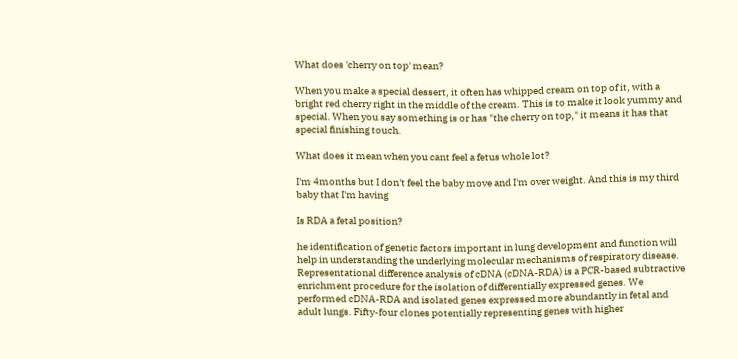What does 'cherry on top' mean?

When you make a special dessert, it often has whipped cream on top of it, with a bright red cherry right in the middle of the cream. This is to make it look yummy and special. When you say something is or has "the cherry on top," it means it has that special finishing touch.

What does it mean when you cant feel a fetus whole lot?

I'm 4months but I don't feel the baby move and I'm over weight. And this is my third baby that I'm having

Is RDA a fetal position?

he identification of genetic factors important in lung development and function will help in understanding the underlying molecular mechanisms of respiratory disease. Representational difference analysis of cDNA (cDNA-RDA) is a PCR-based subtractive enrichment procedure for the isolation of differentially expressed genes. We performed cDNA-RDA and isolated genes expressed more abundantly in fetal and adult lungs. Fifty-four clones potentially representing genes with higher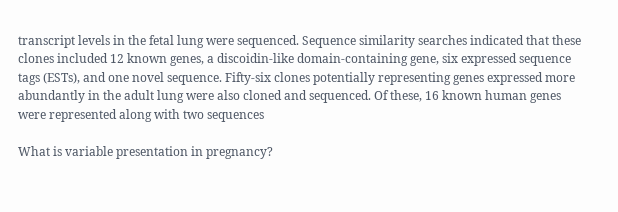transcript levels in the fetal lung were sequenced. Sequence similarity searches indicated that these clones included 12 known genes, a discoidin-like domain-containing gene, six expressed sequence tags (ESTs), and one novel sequence. Fifty-six clones potentially representing genes expressed more abundantly in the adult lung were also cloned and sequenced. Of these, 16 known human genes were represented along with two sequences

What is variable presentation in pregnancy?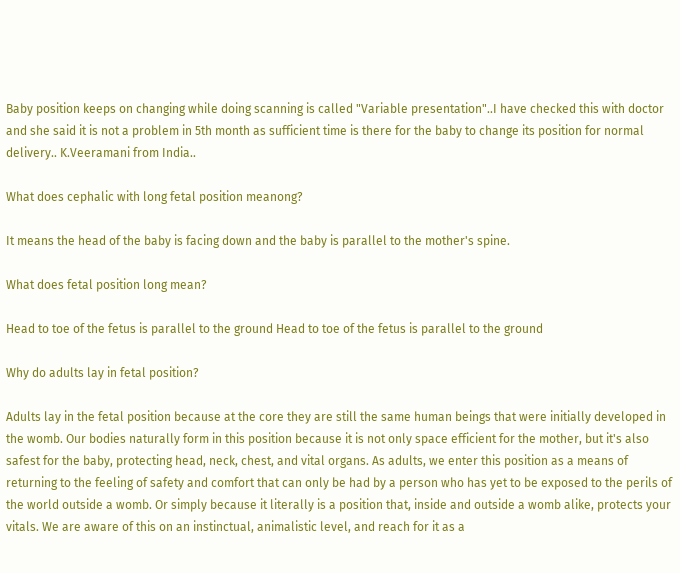Baby position keeps on changing while doing scanning is called "Variable presentation"..I have checked this with doctor and she said it is not a problem in 5th month as sufficient time is there for the baby to change its position for normal delivery.. K.Veeramani from India..

What does cephalic with long fetal position meanong?

It means the head of the baby is facing down and the baby is parallel to the mother's spine.

What does fetal position long mean?

Head to toe of the fetus is parallel to the ground Head to toe of the fetus is parallel to the ground

Why do adults lay in fetal position?

Adults lay in the fetal position because at the core they are still the same human beings that were initially developed in the womb. Our bodies naturally form in this position because it is not only space efficient for the mother, but it's also safest for the baby, protecting head, neck, chest, and vital organs. As adults, we enter this position as a means of returning to the feeling of safety and comfort that can only be had by a person who has yet to be exposed to the perils of the world outside a womb. Or simply because it literally is a position that, inside and outside a womb alike, protects your vitals. We are aware of this on an instinctual, animalistic level, and reach for it as a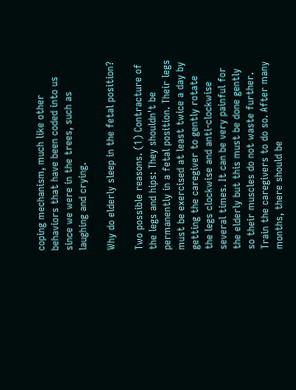coping mechanism, much like other behaviors that have been coded into us since we were in the trees, such as laughing and crying.

Why do elderly sleep in the fetal position?

Two possible reasons. (1) Contracture of the legs and hips: They shouldn't be permanently in a fetal position. Their legs must be exercised at least twice a day by getting the caregiver to gently rotate the legs clockwise and anti-clockwise several times. It can be very painful for the elderly but this must be done gently so their muscles do not waste further. Train the caregivers to do so. After many months, there should be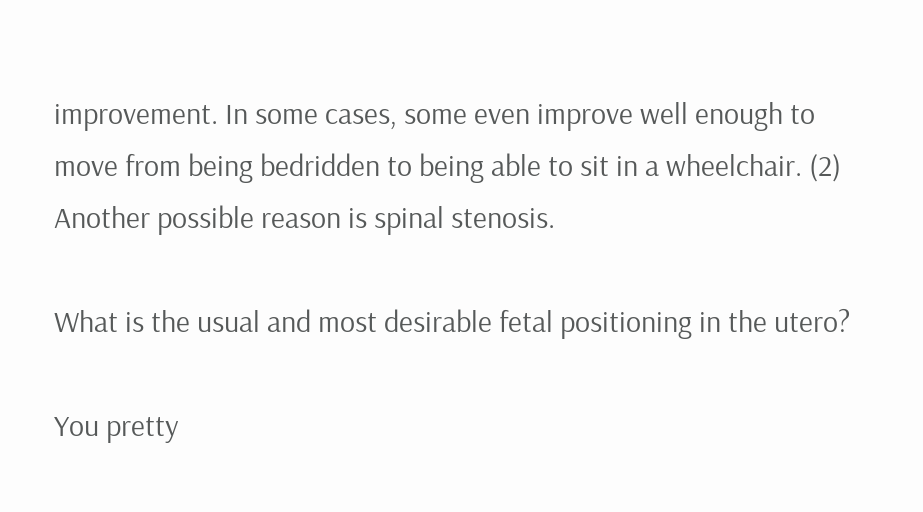improvement. In some cases, some even improve well enough to move from being bedridden to being able to sit in a wheelchair. (2) Another possible reason is spinal stenosis.

What is the usual and most desirable fetal positioning in the utero?

You pretty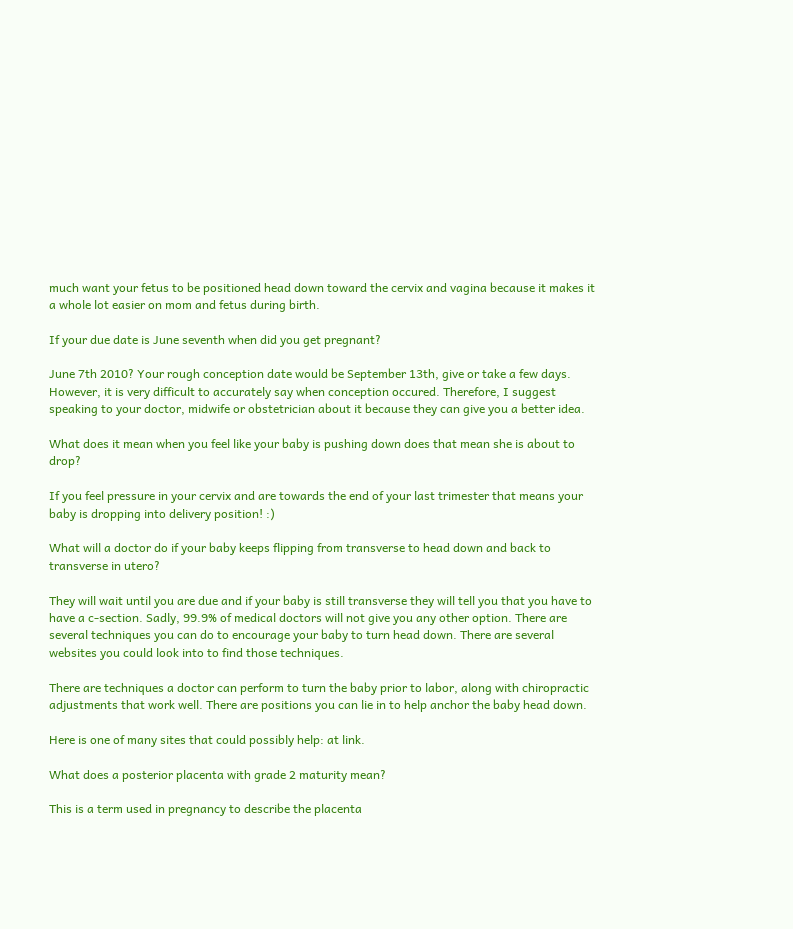much want your fetus to be positioned head down toward the cervix and vagina because it makes it a whole lot easier on mom and fetus during birth.

If your due date is June seventh when did you get pregnant?

June 7th 2010? Your rough conception date would be September 13th, give or take a few days. However, it is very difficult to accurately say when conception occured. Therefore, I suggest speaking to your doctor, midwife or obstetrician about it because they can give you a better idea.

What does it mean when you feel like your baby is pushing down does that mean she is about to drop?

If you feel pressure in your cervix and are towards the end of your last trimester that means your baby is dropping into delivery position! :)

What will a doctor do if your baby keeps flipping from transverse to head down and back to transverse in utero?

They will wait until you are due and if your baby is still transverse they will tell you that you have to have a c-section. Sadly, 99.9% of medical doctors will not give you any other option. There are several techniques you can do to encourage your baby to turn head down. There are several websites you could look into to find those techniques.

There are techniques a doctor can perform to turn the baby prior to labor, along with chiropractic adjustments that work well. There are positions you can lie in to help anchor the baby head down.

Here is one of many sites that could possibly help: at link.

What does a posterior placenta with grade 2 maturity mean?

This is a term used in pregnancy to describe the placenta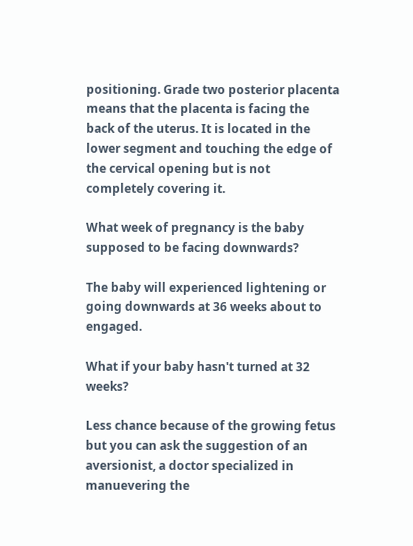positioning. Grade two posterior placenta means that the placenta is facing the back of the uterus. It is located in the lower segment and touching the edge of the cervical opening but is not completely covering it.

What week of pregnancy is the baby supposed to be facing downwards?

The baby will experienced lightening or going downwards at 36 weeks about to engaged.

What if your baby hasn't turned at 32 weeks?

Less chance because of the growing fetus but you can ask the suggestion of an aversionist, a doctor specialized in manuevering the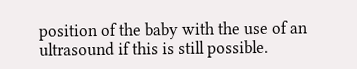position of the baby with the use of an ultrasound if this is still possible.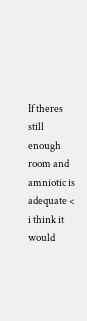If theres still enough room and amniotic is adequate < i think it would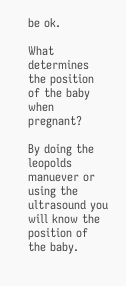be ok.

What determines the position of the baby when pregnant?

By doing the leopolds manuever or using the ultrasound you will know the position of the baby.